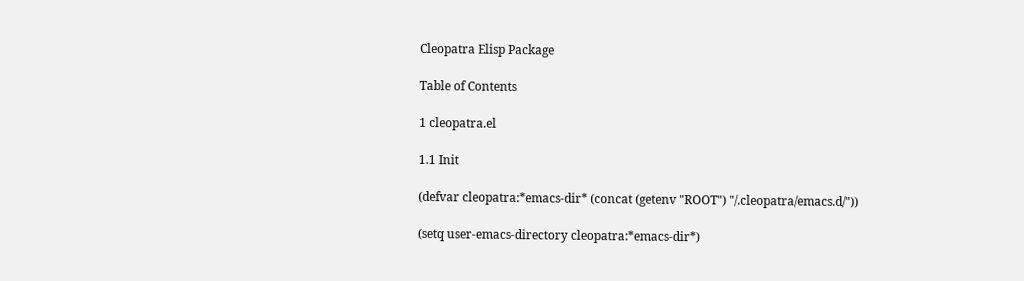Cleopatra Elisp Package

Table of Contents

1 cleopatra.el

1.1 Init

(defvar cleopatra:*emacs-dir* (concat (getenv "ROOT") "/.cleopatra/emacs.d/"))

(setq user-emacs-directory cleopatra:*emacs-dir*)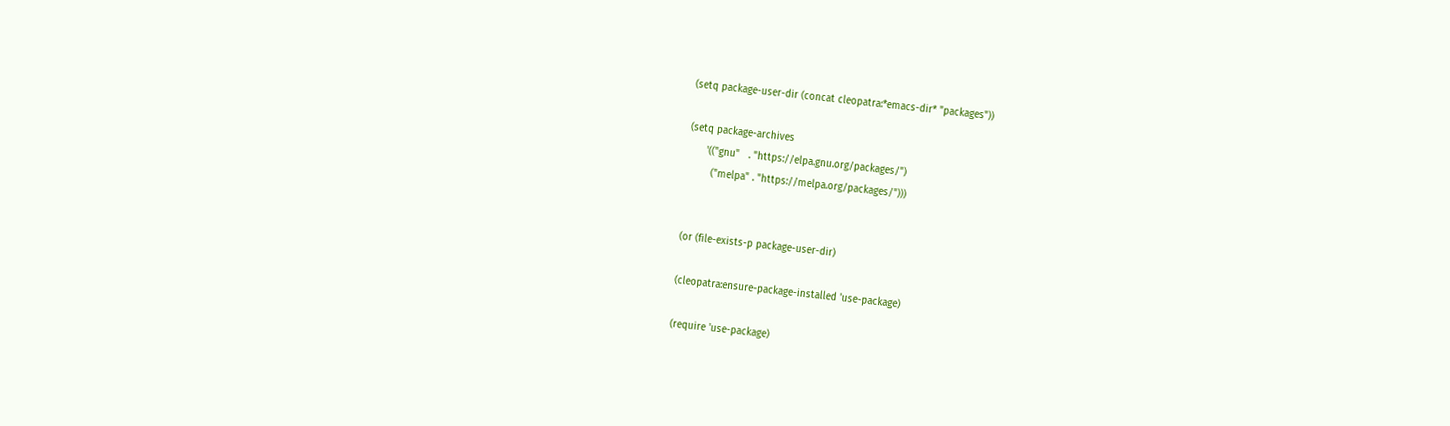(setq package-user-dir (concat cleopatra:*emacs-dir* "packages"))

(setq package-archives
      '(("gnu"   . "https://elpa.gnu.org/packages/")
        ("melpa" . "https://melpa.org/packages/")))


(or (file-exists-p package-user-dir)

(cleopatra:ensure-package-installed 'use-package)

(require 'use-package)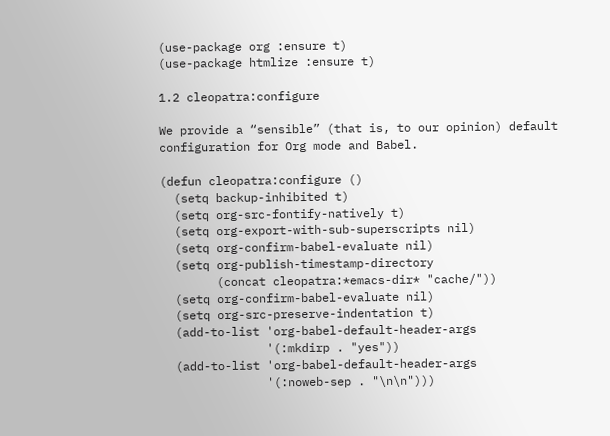(use-package org :ensure t)
(use-package htmlize :ensure t)

1.2 cleopatra:configure

We provide a “sensible” (that is, to our opinion) default configuration for Org mode and Babel.

(defun cleopatra:configure ()
  (setq backup-inhibited t)
  (setq org-src-fontify-natively t)
  (setq org-export-with-sub-superscripts nil)
  (setq org-confirm-babel-evaluate nil)
  (setq org-publish-timestamp-directory
        (concat cleopatra:*emacs-dir* "cache/"))
  (setq org-confirm-babel-evaluate nil)
  (setq org-src-preserve-indentation t)
  (add-to-list 'org-babel-default-header-args
               '(:mkdirp . "yes"))
  (add-to-list 'org-babel-default-header-args
               '(:noweb-sep . "\n\n")))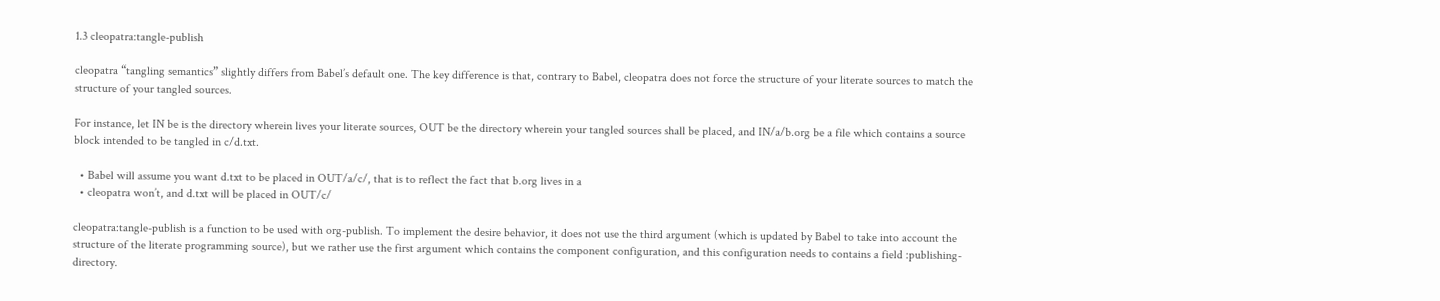1.3 cleopatra:tangle-publish

cleopatra “tangling semantics” slightly differs from Babel’s default one. The key difference is that, contrary to Babel, cleopatra does not force the structure of your literate sources to match the structure of your tangled sources.

For instance, let IN be is the directory wherein lives your literate sources, OUT be the directory wherein your tangled sources shall be placed, and IN/a/b.org be a file which contains a source block intended to be tangled in c/d.txt.

  • Babel will assume you want d.txt to be placed in OUT/a/c/, that is to reflect the fact that b.org lives in a
  • cleopatra won’t, and d.txt will be placed in OUT/c/

cleopatra:tangle-publish is a function to be used with org-publish. To implement the desire behavior, it does not use the third argument (which is updated by Babel to take into account the structure of the literate programming source), but we rather use the first argument which contains the component configuration, and this configuration needs to contains a field :publishing-directory.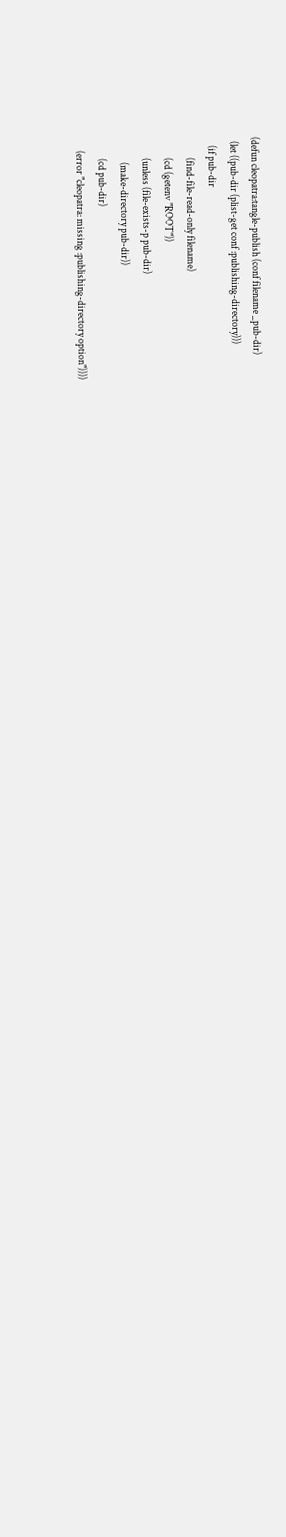(defun cleopatra:tangle-publish (conf filename _pub-dir)
  (let ((pub-dir (plist-get conf :publishing-directory)))
    (if pub-dir
          (find-file-read-only filename)
          (cd (getenv "ROOT"))
          (unless (file-exists-p pub-dir)
            (make-directory pub-dir))
          (cd pub-dir)
      (error "cleopatra: missing :publishing-directory option"))))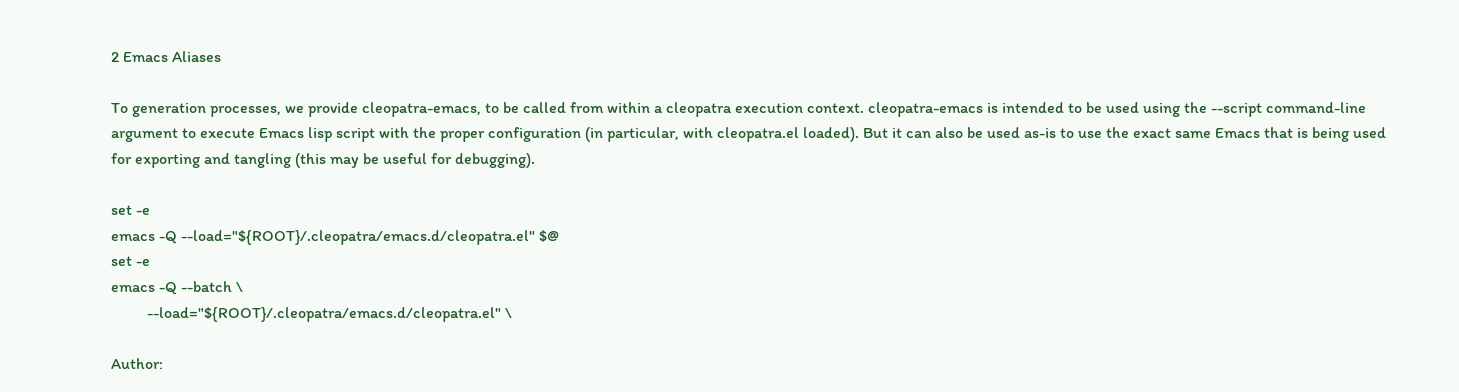2 Emacs Aliases

To generation processes, we provide cleopatra-emacs, to be called from within a cleopatra execution context. cleopatra-emacs is intended to be used using the --script command-line argument to execute Emacs lisp script with the proper configuration (in particular, with cleopatra.el loaded). But it can also be used as-is to use the exact same Emacs that is being used for exporting and tangling (this may be useful for debugging).

set -e
emacs -Q --load="${ROOT}/.cleopatra/emacs.d/cleopatra.el" $@
set -e
emacs -Q --batch \
         --load="${ROOT}/.cleopatra/emacs.d/cleopatra.el" \

Author: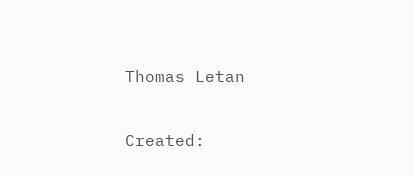Thomas Letan

Created: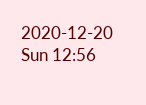2020-12-20 Sun 12:56